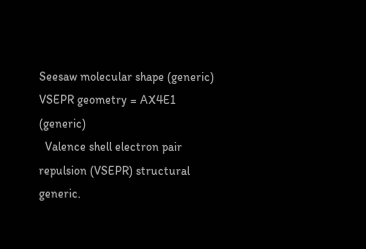Seesaw molecular shape (generic)
VSEPR geometry = AX4E1 (generic)
  Valence shell electron pair repulsion (VSEPR) structural generic.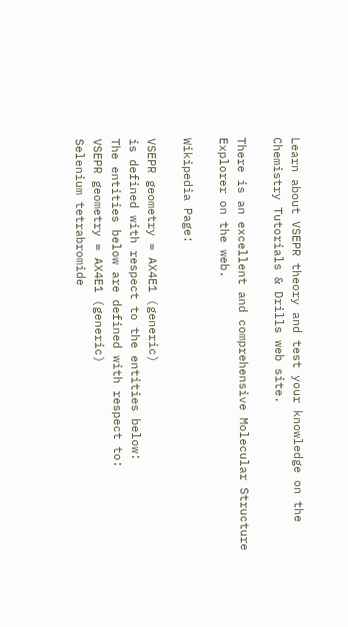Learn about VSEPR theory and test your knowledge on the Chemistry Tutorials & Drills web site.

There is an excellent and comprehensive Molecular Structure Explorer on the web.

Wikipedia Page:

VSEPR geometry = AX4E1 (generic)
is defined with respect to the entities below:
The entities below are defined with respect to:
VSEPR geometry = AX4E1 (generic)
Selenium tetrabromide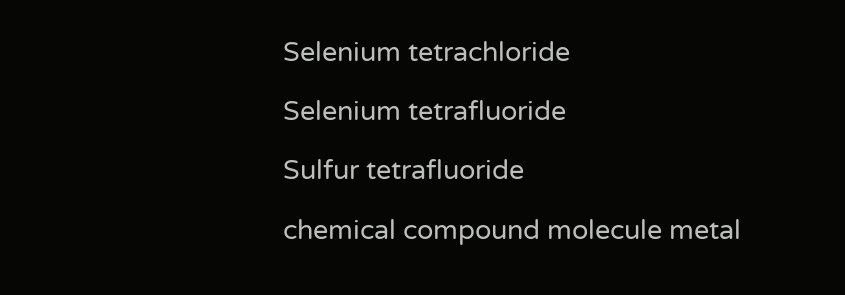Selenium tetrachloride

Selenium tetrafluoride

Sulfur tetrafluoride

chemical compound molecule metal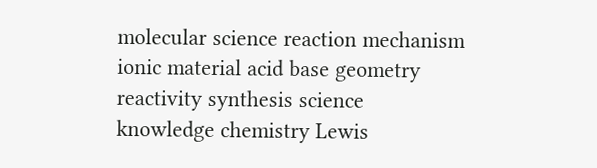molecular science reaction mechanism ionic material acid base geometry reactivity synthesis science knowledge chemistry Lewis